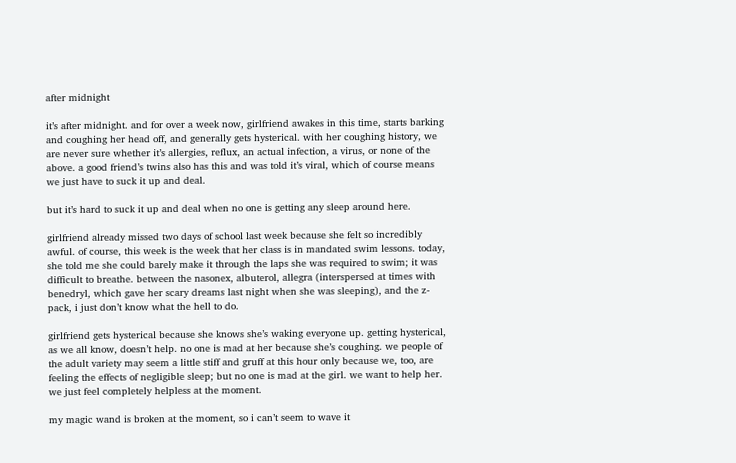after midnight

it’s after midnight. and for over a week now, girlfriend awakes in this time, starts barking and coughing her head off, and generally gets hysterical. with her coughing history, we are never sure whether it’s allergies, reflux, an actual infection, a virus, or none of the above. a good friend’s twins also has this and was told it’s viral, which of course means we just have to suck it up and deal.

but it’s hard to suck it up and deal when no one is getting any sleep around here.

girlfriend already missed two days of school last week because she felt so incredibly awful. of course, this week is the week that her class is in mandated swim lessons. today, she told me she could barely make it through the laps she was required to swim; it was difficult to breathe. between the nasonex, albuterol, allegra (interspersed at times with benedryl, which gave her scary dreams last night when she was sleeping), and the z-pack, i just don’t know what the hell to do.

girlfriend gets hysterical because she knows she’s waking everyone up. getting hysterical, as we all know, doesn’t help. no one is mad at her because she’s coughing. we people of the adult variety may seem a little stiff and gruff at this hour only because we, too, are feeling the effects of negligible sleep; but no one is mad at the girl. we want to help her. we just feel completely helpless at the moment.

my magic wand is broken at the moment, so i can’t seem to wave it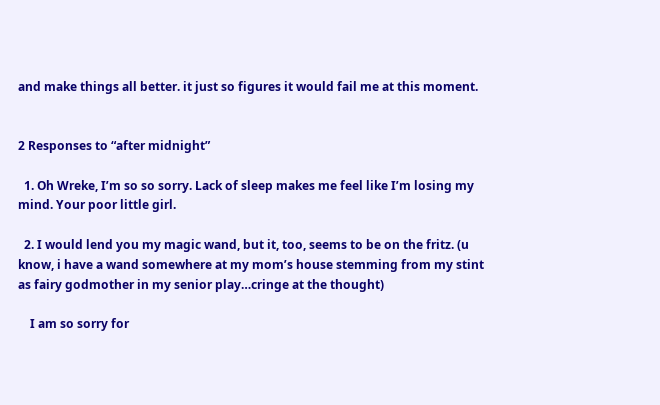and make things all better. it just so figures it would fail me at this moment.


2 Responses to “after midnight”

  1. Oh Wreke, I’m so so sorry. Lack of sleep makes me feel like I’m losing my mind. Your poor little girl.

  2. I would lend you my magic wand, but it, too, seems to be on the fritz. (u know, i have a wand somewhere at my mom’s house stemming from my stint as fairy godmother in my senior play…cringe at the thought)

    I am so sorry for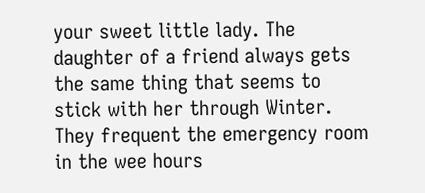your sweet little lady. The daughter of a friend always gets the same thing that seems to stick with her through Winter. They frequent the emergency room in the wee hours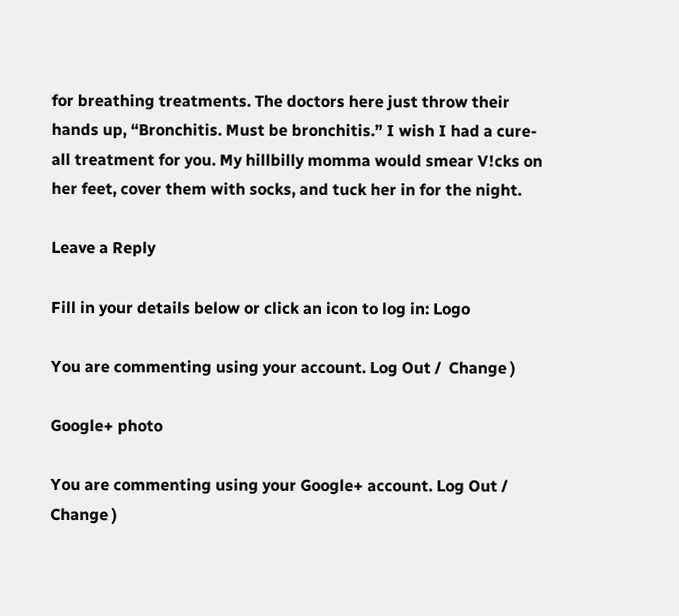for breathing treatments. The doctors here just throw their hands up, “Bronchitis. Must be bronchitis.” I wish I had a cure-all treatment for you. My hillbilly momma would smear V!cks on her feet, cover them with socks, and tuck her in for the night.

Leave a Reply

Fill in your details below or click an icon to log in: Logo

You are commenting using your account. Log Out /  Change )

Google+ photo

You are commenting using your Google+ account. Log Out /  Change )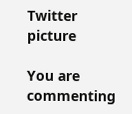Twitter picture

You are commenting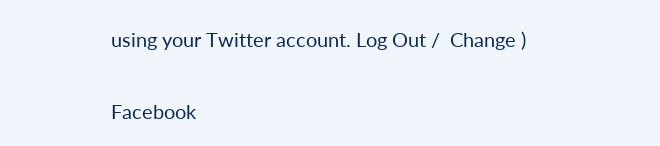using your Twitter account. Log Out /  Change )

Facebook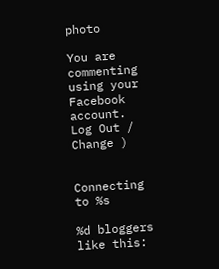photo

You are commenting using your Facebook account. Log Out /  Change )


Connecting to %s

%d bloggers like this: